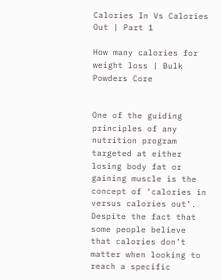Calories In Vs Calories Out | Part 1

How many calories for weight loss | Bulk Powders Core


One of the guiding principles of any nutrition program targeted at either losing body fat or gaining muscle is the concept of ‘calories in versus calories out’. Despite the fact that some people believe that calories don’t matter when looking to reach a specific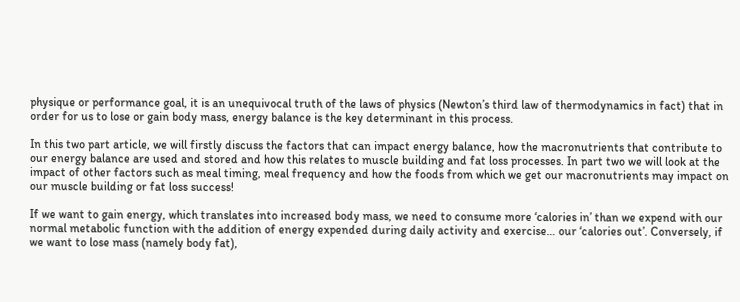physique or performance goal, it is an unequivocal truth of the laws of physics (Newton’s third law of thermodynamics in fact) that in order for us to lose or gain body mass, energy balance is the key determinant in this process.

In this two part article, we will firstly discuss the factors that can impact energy balance, how the macronutrients that contribute to our energy balance are used and stored and how this relates to muscle building and fat loss processes. In part two we will look at the impact of other factors such as meal timing, meal frequency and how the foods from which we get our macronutrients may impact on our muscle building or fat loss success!

If we want to gain energy, which translates into increased body mass, we need to consume more ‘calories in’ than we expend with our normal metabolic function with the addition of energy expended during daily activity and exercise… our ‘calories out’. Conversely, if we want to lose mass (namely body fat),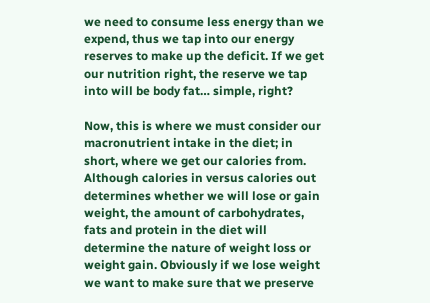we need to consume less energy than we expend, thus we tap into our energy reserves to make up the deficit. If we get our nutrition right, the reserve we tap into will be body fat… simple, right?

Now, this is where we must consider our macronutrient intake in the diet; in short, where we get our calories from. Although calories in versus calories out determines whether we will lose or gain weight, the amount of carbohydrates, fats and protein in the diet will determine the nature of weight loss or weight gain. Obviously if we lose weight we want to make sure that we preserve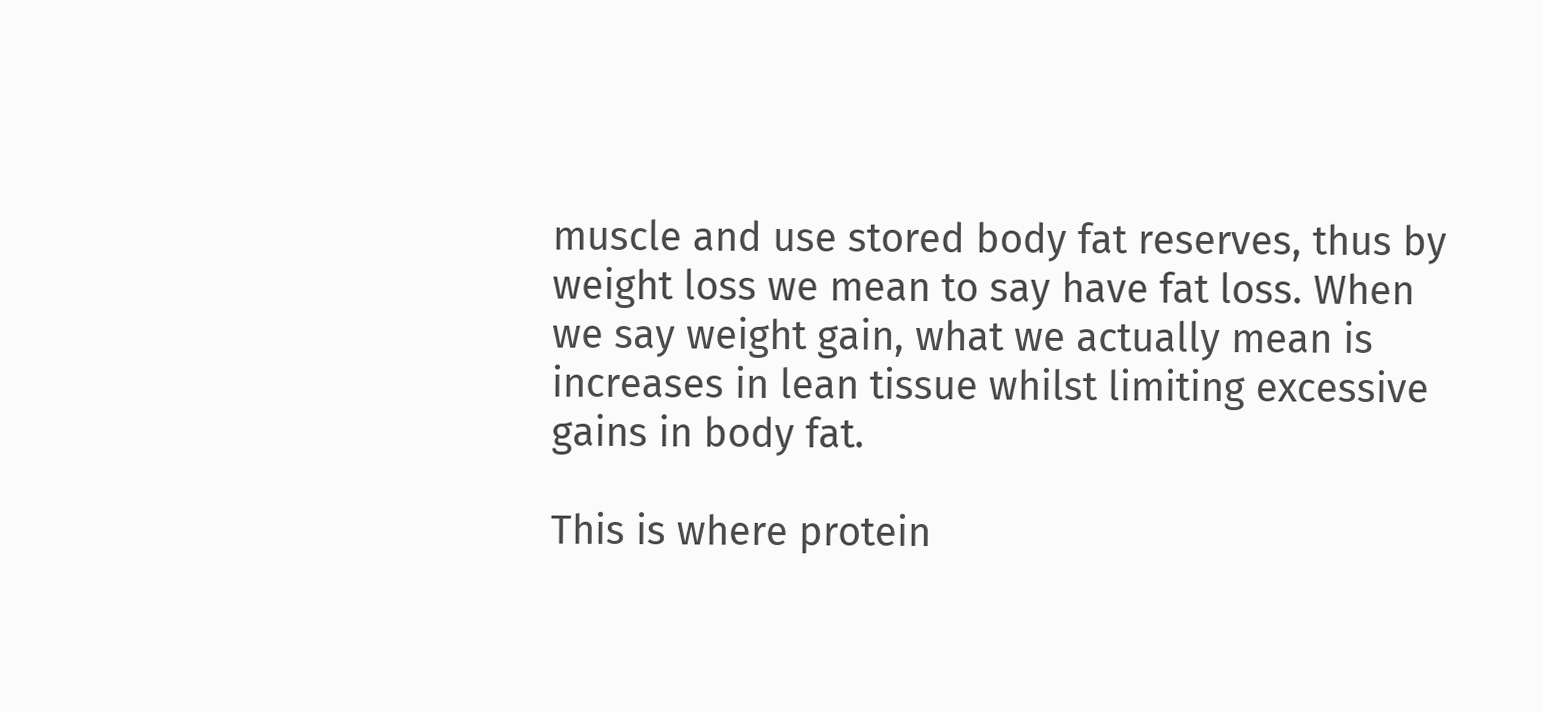muscle and use stored body fat reserves, thus by weight loss we mean to say have fat loss. When we say weight gain, what we actually mean is increases in lean tissue whilst limiting excessive gains in body fat.

This is where protein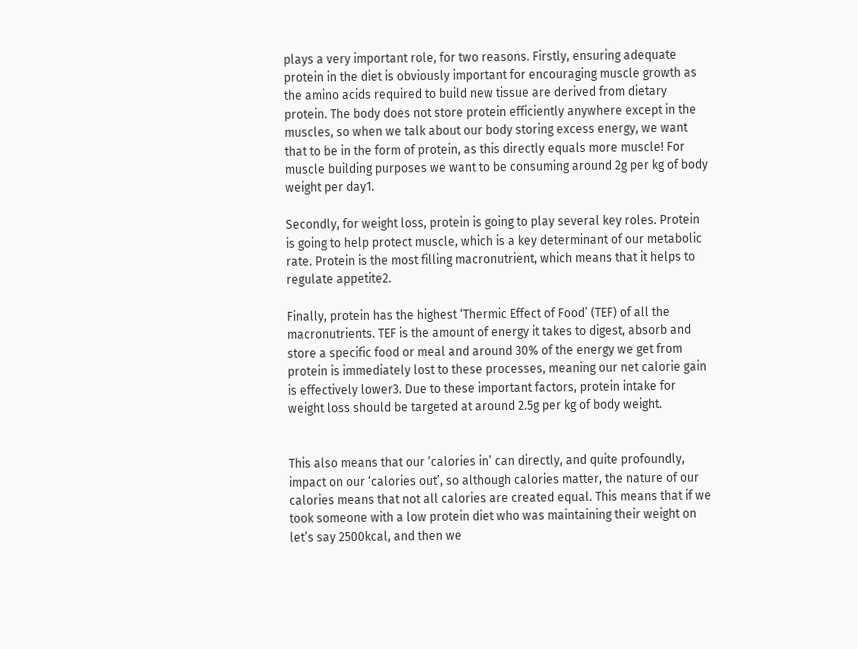plays a very important role, for two reasons. Firstly, ensuring adequate protein in the diet is obviously important for encouraging muscle growth as the amino acids required to build new tissue are derived from dietary protein. The body does not store protein efficiently anywhere except in the muscles, so when we talk about our body storing excess energy, we want that to be in the form of protein, as this directly equals more muscle! For muscle building purposes we want to be consuming around 2g per kg of body weight per day1.

Secondly, for weight loss, protein is going to play several key roles. Protein is going to help protect muscle, which is a key determinant of our metabolic rate. Protein is the most filling macronutrient, which means that it helps to regulate appetite2.

Finally, protein has the highest ‘Thermic Effect of Food’ (TEF) of all the macronutrients. TEF is the amount of energy it takes to digest, absorb and store a specific food or meal and around 30% of the energy we get from protein is immediately lost to these processes, meaning our net calorie gain is effectively lower3. Due to these important factors, protein intake for weight loss should be targeted at around 2.5g per kg of body weight.


This also means that our ‘calories in’ can directly, and quite profoundly, impact on our ‘calories out’, so although calories matter, the nature of our calories means that not all calories are created equal. This means that if we took someone with a low protein diet who was maintaining their weight on let’s say 2500kcal, and then we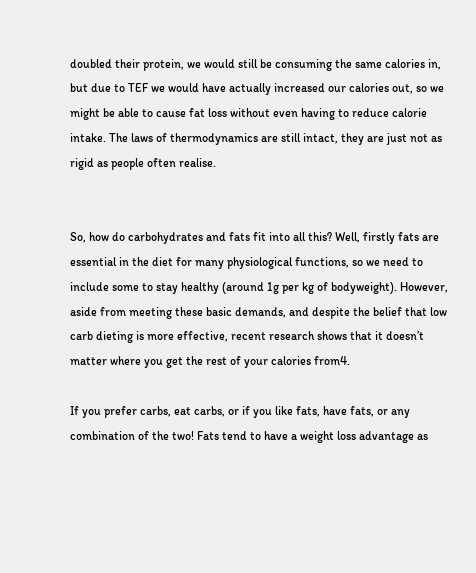doubled their protein, we would still be consuming the same calories in, but due to TEF we would have actually increased our calories out, so we might be able to cause fat loss without even having to reduce calorie intake. The laws of thermodynamics are still intact, they are just not as rigid as people often realise.


So, how do carbohydrates and fats fit into all this? Well, firstly fats are essential in the diet for many physiological functions, so we need to include some to stay healthy (around 1g per kg of bodyweight). However, aside from meeting these basic demands, and despite the belief that low carb dieting is more effective, recent research shows that it doesn’t matter where you get the rest of your calories from4.

If you prefer carbs, eat carbs, or if you like fats, have fats, or any combination of the two! Fats tend to have a weight loss advantage as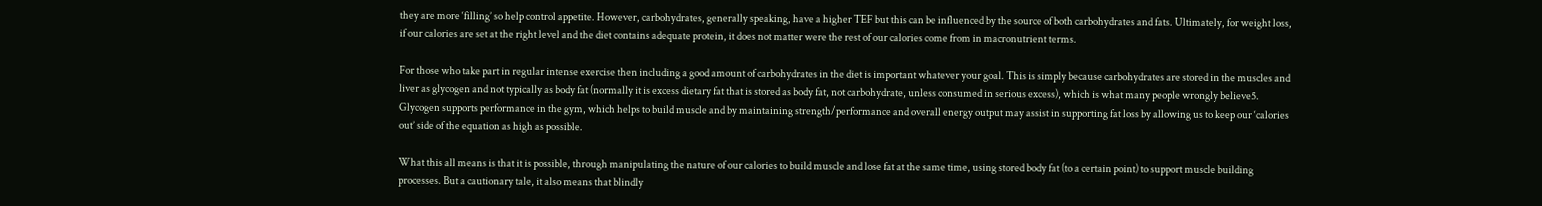they are more ‘filling’ so help control appetite. However, carbohydrates, generally speaking, have a higher TEF but this can be influenced by the source of both carbohydrates and fats. Ultimately, for weight loss, if our calories are set at the right level and the diet contains adequate protein, it does not matter were the rest of our calories come from in macronutrient terms.

For those who take part in regular intense exercise then including a good amount of carbohydrates in the diet is important whatever your goal. This is simply because carbohydrates are stored in the muscles and liver as glycogen and not typically as body fat (normally it is excess dietary fat that is stored as body fat, not carbohydrate, unless consumed in serious excess), which is what many people wrongly believe5. Glycogen supports performance in the gym, which helps to build muscle and by maintaining strength/performance and overall energy output may assist in supporting fat loss by allowing us to keep our ‘calories out’ side of the equation as high as possible.

What this all means is that it is possible, through manipulating the nature of our calories to build muscle and lose fat at the same time, using stored body fat (to a certain point) to support muscle building processes. But a cautionary tale, it also means that blindly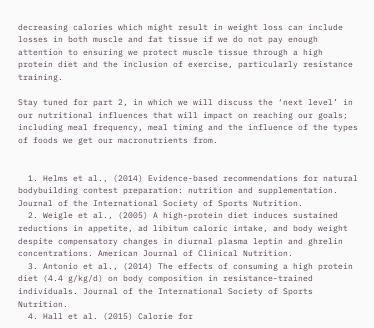decreasing calories which might result in weight loss can include losses in both muscle and fat tissue if we do not pay enough attention to ensuring we protect muscle tissue through a high protein diet and the inclusion of exercise, particularly resistance training.

Stay tuned for part 2, in which we will discuss the ‘next level’ in our nutritional influences that will impact on reaching our goals; including meal frequency, meal timing and the influence of the types of foods we get our macronutrients from.


  1. Helms et al., (2014) Evidence-based recommendations for natural bodybuilding contest preparation: nutrition and supplementation. Journal of the International Society of Sports Nutrition.
  2. Weigle et al., (2005) A high-protein diet induces sustained reductions in appetite, ad libitum caloric intake, and body weight despite compensatory changes in diurnal plasma leptin and ghrelin concentrations. American Journal of Clinical Nutrition.
  3. Antonio et al., (2014) The effects of consuming a high protein diet (4.4 g/kg/d) on body composition in resistance-trained individuals. Journal of the International Society of Sports Nutrition.
  4. Hall et al. (2015) Calorie for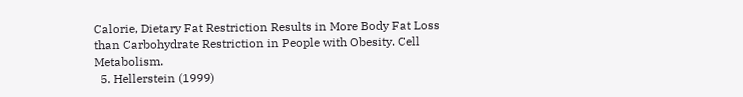Calorie, Dietary Fat Restriction Results in More Body Fat Loss than Carbohydrate Restriction in People with Obesity. Cell Metabolism.
  5. Hellerstein (1999)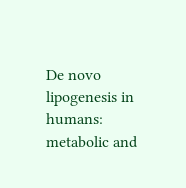De novo lipogenesis in humans: metabolic and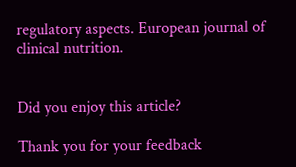regulatory aspects. European journal of clinical nutrition.


Did you enjoy this article?

Thank you for your feedback